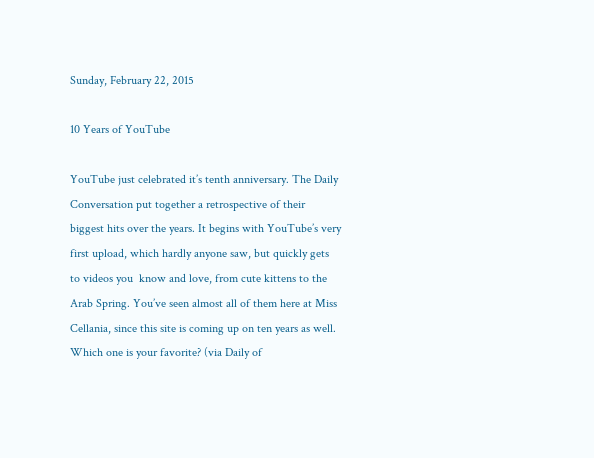Sunday, February 22, 2015

10 Years of YouTube

YouTube just celebrated it’s tenth anniversary. The Daily Conversation put together a retrospective of their biggest hits over the years. It begins with YouTube’s very first upload, which hardly anyone saw, but quickly gets to videos you  know and love, from cute kittens to the Arab Spring. You’ve seen almost all of them here at Miss Cellania, since this site is coming up on ten years as well. Which one is your favorite? (via Daily of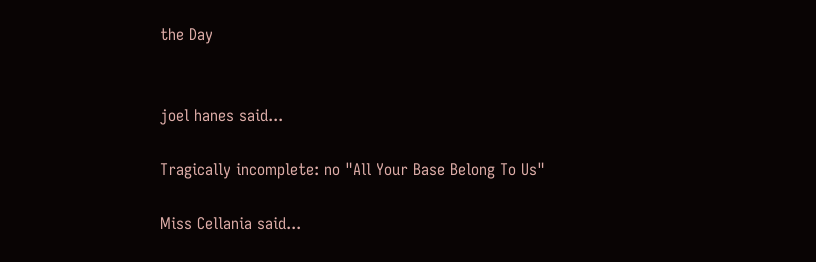the Day


joel hanes said...

Tragically incomplete: no "All Your Base Belong To Us"

Miss Cellania said...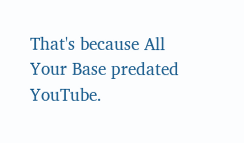That's because All Your Base predated YouTube.